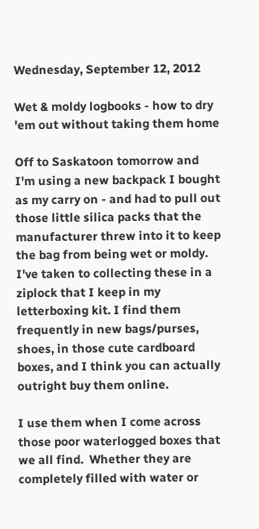Wednesday, September 12, 2012

Wet & moldy logbooks - how to dry 'em out without taking them home

Off to Saskatoon tomorrow and I'm using a new backpack I bought as my carry on - and had to pull out those little silica packs that the manufacturer threw into it to keep the bag from being wet or moldy. I've taken to collecting these in a ziplock that I keep in my letterboxing kit. I find them frequently in new bags/purses, shoes, in those cute cardboard boxes, and I think you can actually outright buy them online.

I use them when I come across those poor waterlogged boxes that we all find.  Whether they are completely filled with water or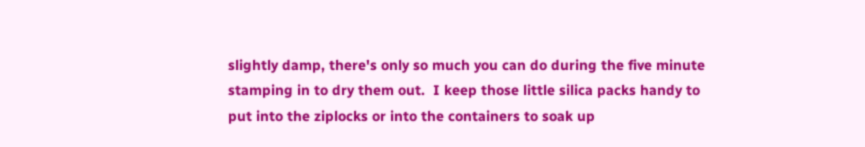slightly damp, there's only so much you can do during the five minute stamping in to dry them out.  I keep those little silica packs handy to put into the ziplocks or into the containers to soak up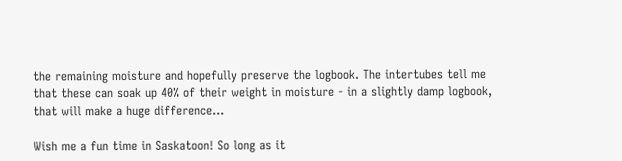the remaining moisture and hopefully preserve the logbook. The intertubes tell me that these can soak up 40% of their weight in moisture - in a slightly damp logbook, that will make a huge difference...

Wish me a fun time in Saskatoon! So long as it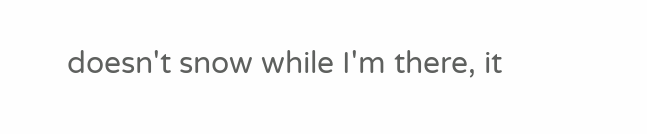doesn't snow while I'm there, it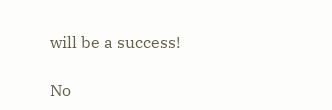will be a success!

No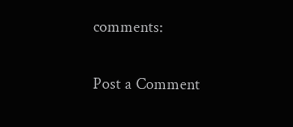comments:

Post a Comment